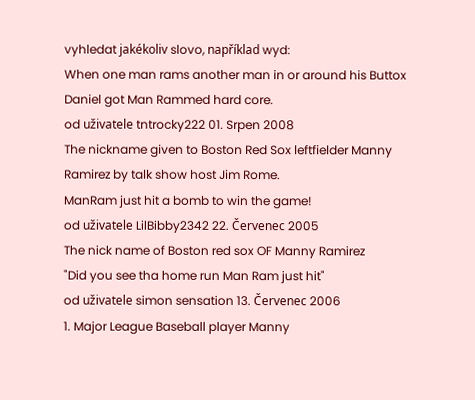vyhledat jakékoliv slovo, například wyd:
When one man rams another man in or around his Buttox
Daniel got Man Rammed hard core.
od uživatele tntrocky222 01. Srpen 2008
The nickname given to Boston Red Sox leftfielder Manny Ramirez by talk show host Jim Rome.
ManRam just hit a bomb to win the game!
od uživatele LilBibby2342 22. Červenec 2005
The nick name of Boston red sox OF Manny Ramirez
"Did you see tha home run Man Ram just hit"
od uživatele simon sensation 13. Červenec 2006
1. Major League Baseball player Manny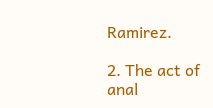Ramirez.

2. The act of anal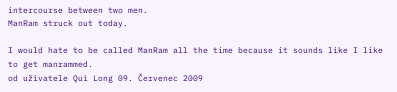intercourse between two men.
ManRam struck out today.

I would hate to be called ManRam all the time because it sounds like I like to get manrammed.
od uživatele Qui Long 09. Červenec 2009